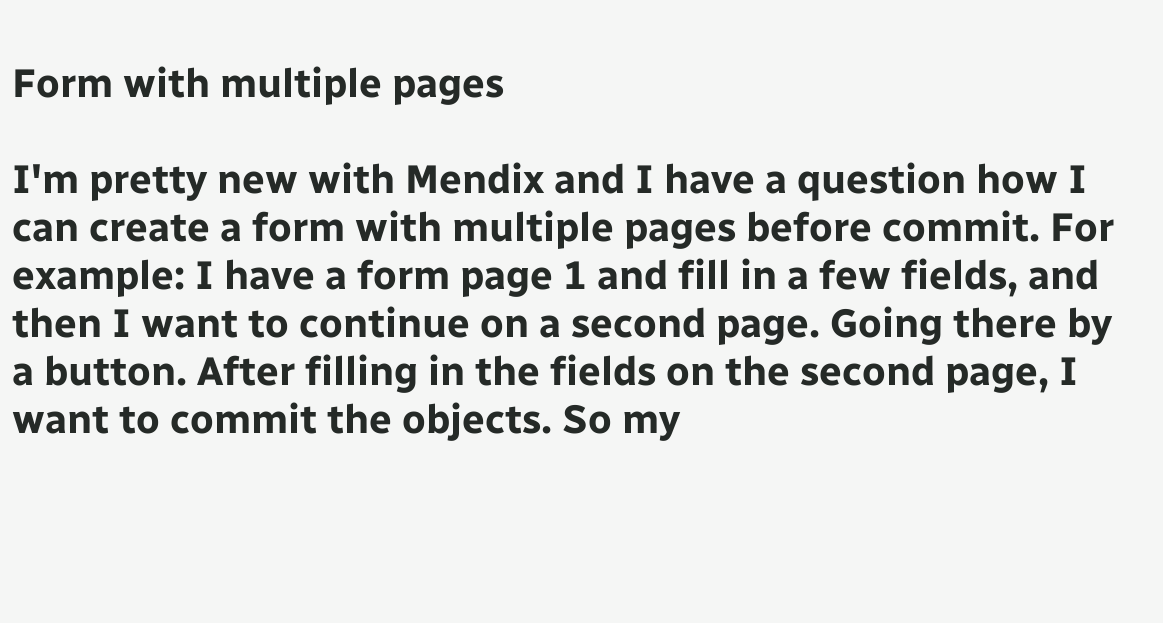Form with multiple pages

I'm pretty new with Mendix and I have a question how I can create a form with multiple pages before commit. For example: I have a form page 1 and fill in a few fields, and then I want to continue on a second page. Going there by a button. After filling in the fields on the second page, I want to commit the objects. So my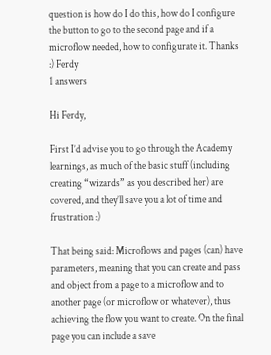question is how do I do this, how do I configure the button to go to the second page and if a microflow needed, how to configurate it. Thanks :) Ferdy
1 answers

Hi Ferdy,

First I’d advise you to go through the Academy learnings, as much of the basic stuff (including creating “wizards” as you described her) are covered, and they’ll save you a lot of time and frustration :)

That being said: Microflows and pages (can) have parameters, meaning that you can create and pass and object from a page to a microflow and to another page (or microflow or whatever), thus achieving the flow you want to create. On the final page you can include a save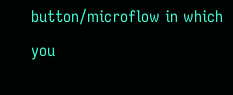button/microflow in which you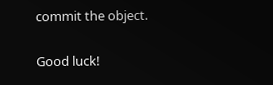commit the object.

Good luck!